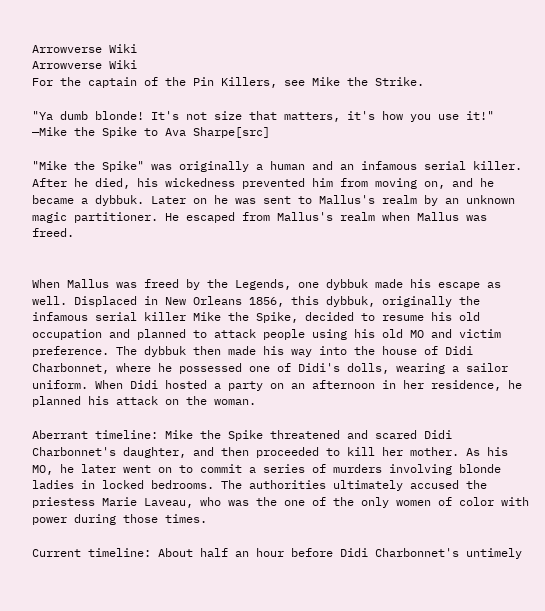Arrowverse Wiki
Arrowverse Wiki
For the captain of the Pin Killers, see Mike the Strike.

"Ya dumb blonde! It's not size that matters, it's how you use it!"
—Mike the Spike to Ava Sharpe[src]

"Mike the Spike" was originally a human and an infamous serial killer. After he died, his wickedness prevented him from moving on, and he became a dybbuk. Later on he was sent to Mallus's realm by an unknown magic partitioner. He escaped from Mallus's realm when Mallus was freed.


When Mallus was freed by the Legends, one dybbuk made his escape as well. Displaced in New Orleans 1856, this dybbuk, originally the infamous serial killer Mike the Spike, decided to resume his old occupation and planned to attack people using his old MO and victim preference. The dybbuk then made his way into the house of Didi Charbonnet, where he possessed one of Didi's dolls, wearing a sailor uniform. When Didi hosted a party on an afternoon in her residence, he planned his attack on the woman.

Aberrant timeline: Mike the Spike threatened and scared Didi Charbonnet's daughter, and then proceeded to kill her mother. As his MO, he later went on to commit a series of murders involving blonde ladies in locked bedrooms. The authorities ultimately accused the priestess Marie Laveau, who was the one of the only women of color with power during those times.

Current timeline: About half an hour before Didi Charbonnet's untimely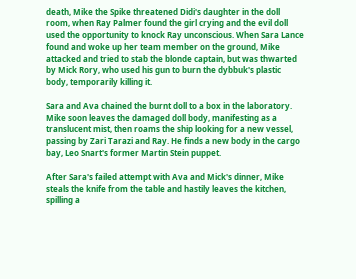death, Mike the Spike threatened Didi's daughter in the doll room, when Ray Palmer found the girl crying and the evil doll used the opportunity to knock Ray unconscious. When Sara Lance found and woke up her team member on the ground, Mike attacked and tried to stab the blonde captain, but was thwarted by Mick Rory, who used his gun to burn the dybbuk's plastic body, temporarily killing it.

Sara and Ava chained the burnt doll to a box in the laboratory. Mike soon leaves the damaged doll body, manifesting as a translucent mist, then roams the ship looking for a new vessel, passing by Zari Tarazi and Ray. He finds a new body in the cargo bay, Leo Snart's former Martin Stein puppet.

After Sara's failed attempt with Ava and Mick's dinner, Mike steals the knife from the table and hastily leaves the kitchen, spilling a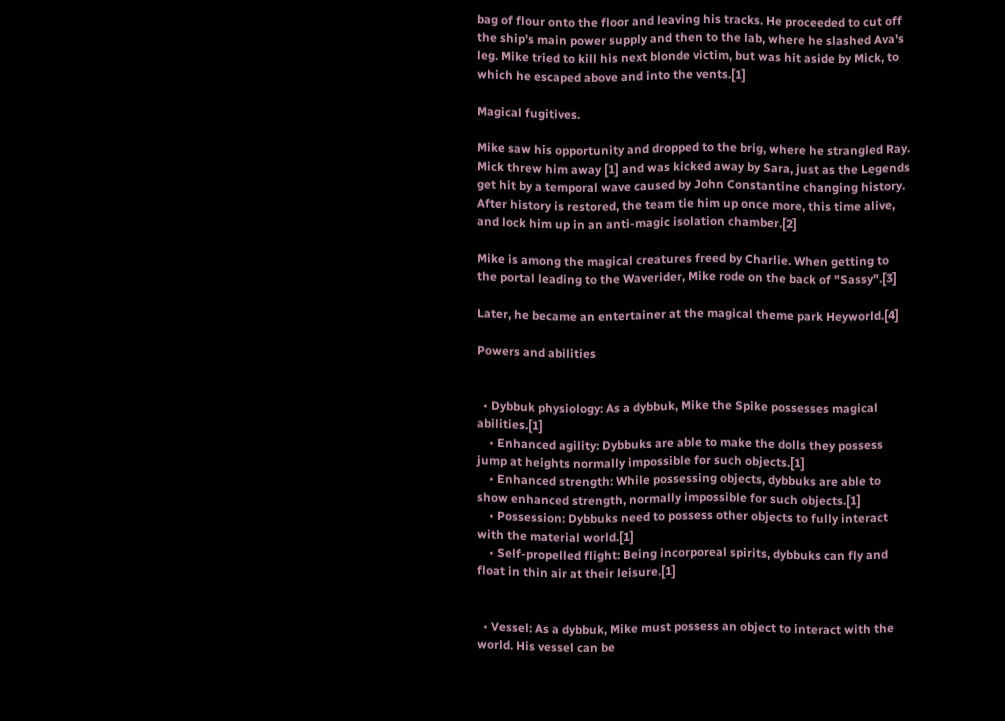bag of flour onto the floor and leaving his tracks. He proceeded to cut off the ship's main power supply and then to the lab, where he slashed Ava's leg. Mike tried to kill his next blonde victim, but was hit aside by Mick, to which he escaped above and into the vents.[1]

Magical fugitives.

Mike saw his opportunity and dropped to the brig, where he strangled Ray. Mick threw him away [1] and was kicked away by Sara, just as the Legends get hit by a temporal wave caused by John Constantine changing history. After history is restored, the team tie him up once more, this time alive, and lock him up in an anti-magic isolation chamber.[2]

Mike is among the magical creatures freed by Charlie. When getting to the portal leading to the Waverider, Mike rode on the back of "Sassy".[3]

Later, he became an entertainer at the magical theme park Heyworld.[4]

Powers and abilities


  • Dybbuk physiology: As a dybbuk, Mike the Spike possesses magical abilities.[1]
    • Enhanced agility: Dybbuks are able to make the dolls they possess jump at heights normally impossible for such objects.[1]
    • Enhanced strength: While possessing objects, dybbuks are able to show enhanced strength, normally impossible for such objects.[1]
    • Possession: Dybbuks need to possess other objects to fully interact with the material world.[1]
    • Self-propelled flight: Being incorporeal spirits, dybbuks can fly and float in thin air at their leisure.[1]


  • Vessel: As a dybbuk, Mike must possess an object to interact with the world. His vessel can be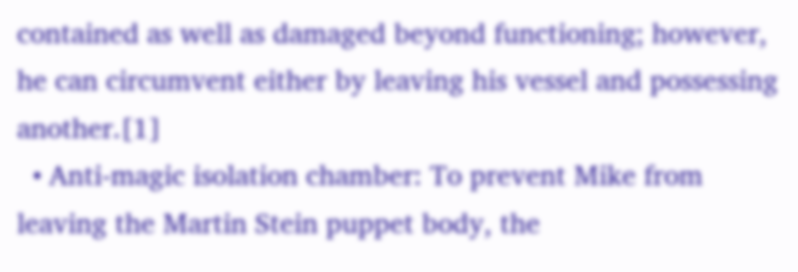contained as well as damaged beyond functioning; however, he can circumvent either by leaving his vessel and possessing another.[1]
  • Anti-magic isolation chamber: To prevent Mike from leaving the Martin Stein puppet body, the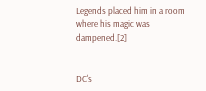Legends placed him in a room where his magic was dampened.[2]


DC's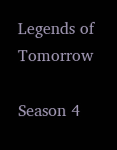Legends of Tomorrow

Season 4